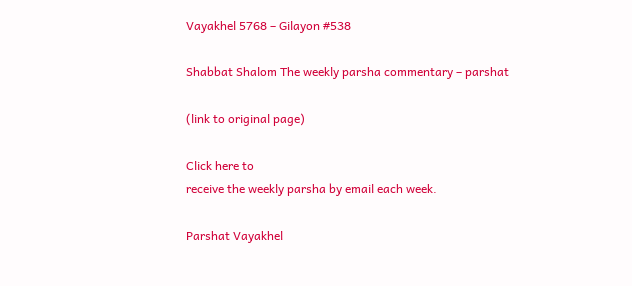Vayakhel 5768 – Gilayon #538

Shabbat Shalom The weekly parsha commentary – parshat

(link to original page)

Click here to
receive the weekly parsha by email each week.

Parshat Vayakhel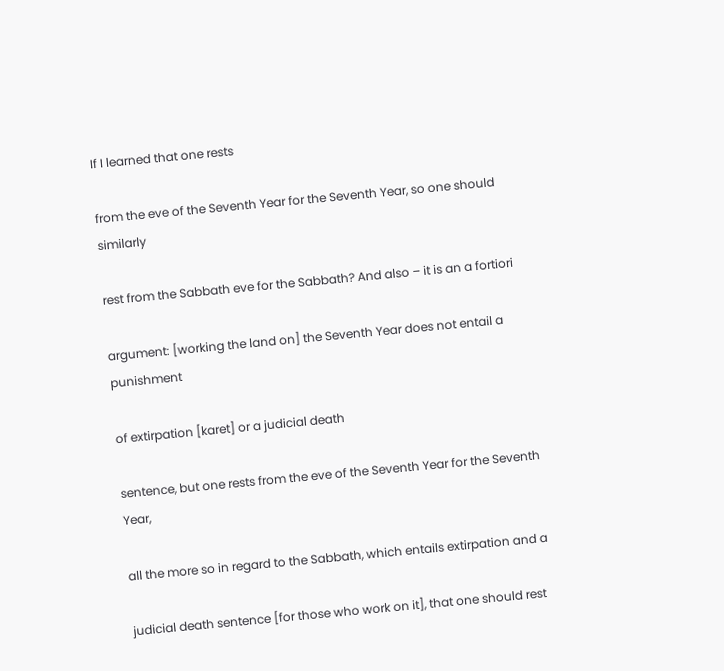If I learned that one rests

from the eve of the Seventh Year for the Seventh Year, so one should similarly

rest from the Sabbath eve for the Sabbath? And also – it is an a fortiori

argument: [working the land on] the Seventh Year does not entail a punishment

of extirpation [karet] or a judicial death

sentence, but one rests from the eve of the Seventh Year for the Seventh Year,

all the more so in regard to the Sabbath, which entails extirpation and a

judicial death sentence [for those who work on it], that one should rest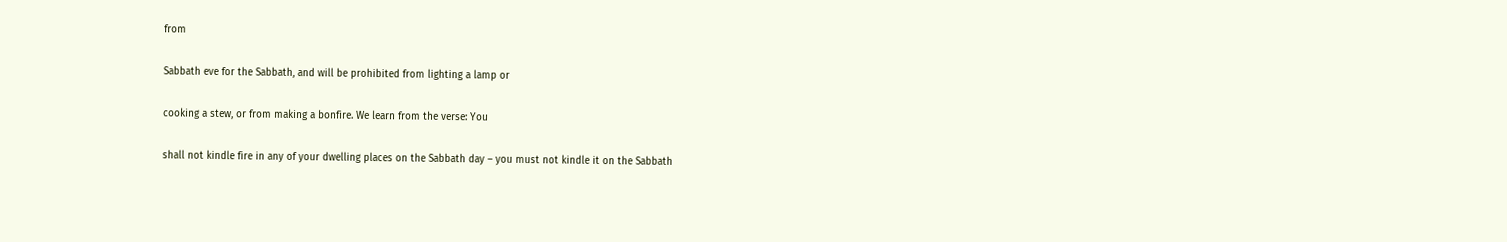from

Sabbath eve for the Sabbath, and will be prohibited from lighting a lamp or

cooking a stew, or from making a bonfire. We learn from the verse: You

shall not kindle fire in any of your dwelling places on the Sabbath day – you must not kindle it on the Sabbath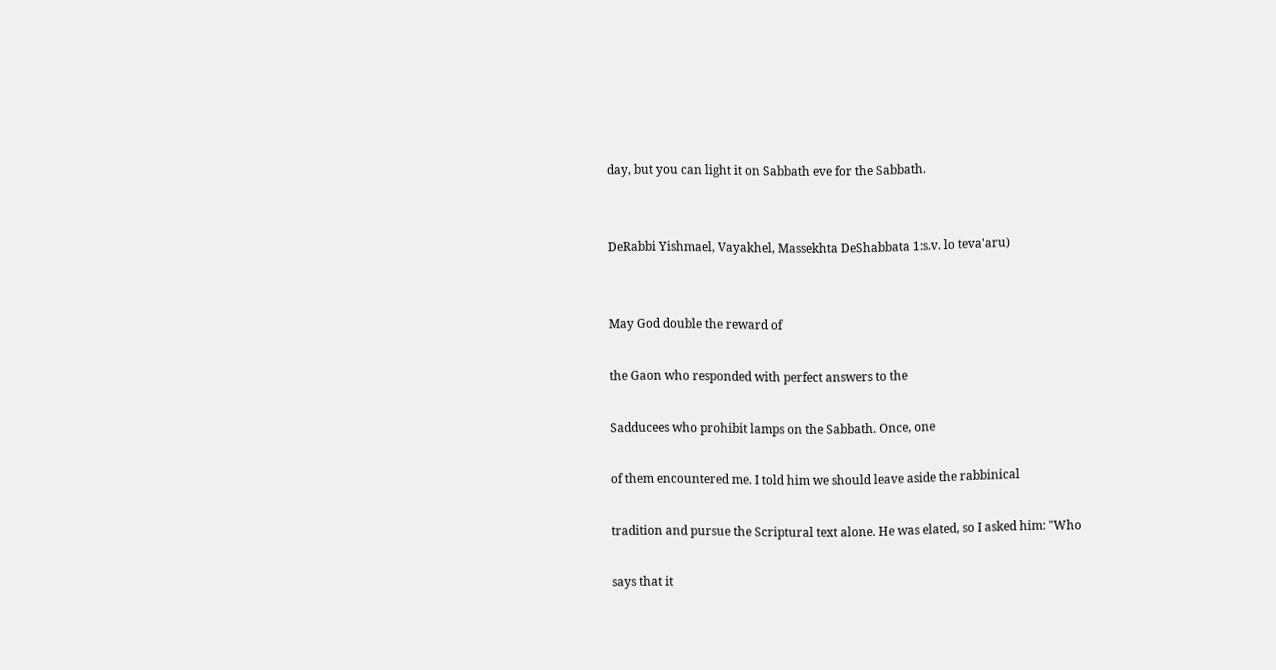day, but you can light it on Sabbath eve for the Sabbath.


DeRabbi Yishmael, Vayakhel, Massekhta DeShabbata 1:s.v. lo teva'aru)


May God double the reward of

the Gaon who responded with perfect answers to the

Sadducees who prohibit lamps on the Sabbath. Once, one

of them encountered me. I told him we should leave aside the rabbinical

tradition and pursue the Scriptural text alone. He was elated, so I asked him: "Who

says that it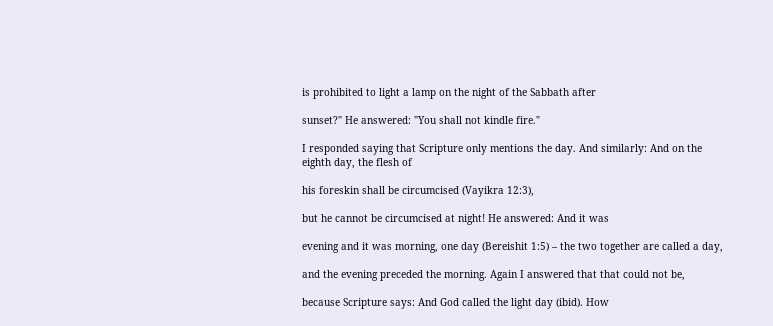is prohibited to light a lamp on the night of the Sabbath after

sunset?" He answered: "You shall not kindle fire."

I responded saying that Scripture only mentions the day. And similarly: And on the eighth day, the flesh of

his foreskin shall be circumcised (Vayikra 12:3),

but he cannot be circumcised at night! He answered: And it was

evening and it was morning, one day (Bereishit 1:5) – the two together are called a day,

and the evening preceded the morning. Again I answered that that could not be,

because Scripture says: And God called the light day (ibid). How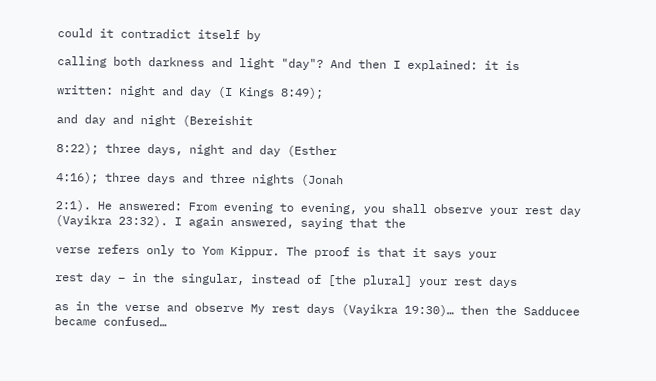could it contradict itself by

calling both darkness and light "day"? And then I explained: it is

written: night and day (I Kings 8:49);

and day and night (Bereishit

8:22); three days, night and day (Esther

4:16); three days and three nights (Jonah

2:1). He answered: From evening to evening, you shall observe your rest day (Vayikra 23:32). I again answered, saying that the

verse refers only to Yom Kippur. The proof is that it says your

rest day – in the singular, instead of [the plural] your rest days

as in the verse and observe My rest days (Vayikra 19:30)… then the Sadducee became confused…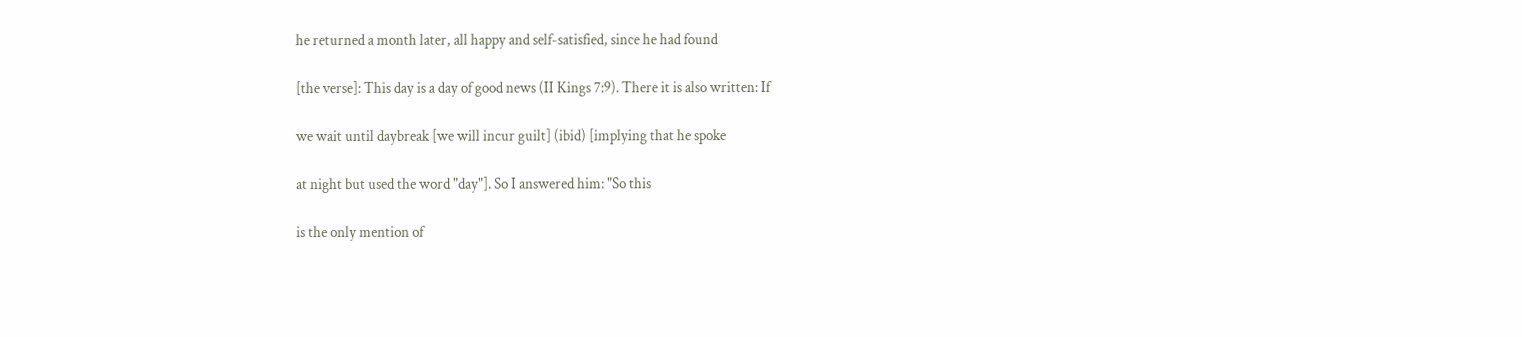he returned a month later, all happy and self-satisfied, since he had found

[the verse]: This day is a day of good news (II Kings 7:9). There it is also written: If

we wait until daybreak [we will incur guilt] (ibid) [implying that he spoke

at night but used the word "day"]. So I answered him: "So this

is the only mention of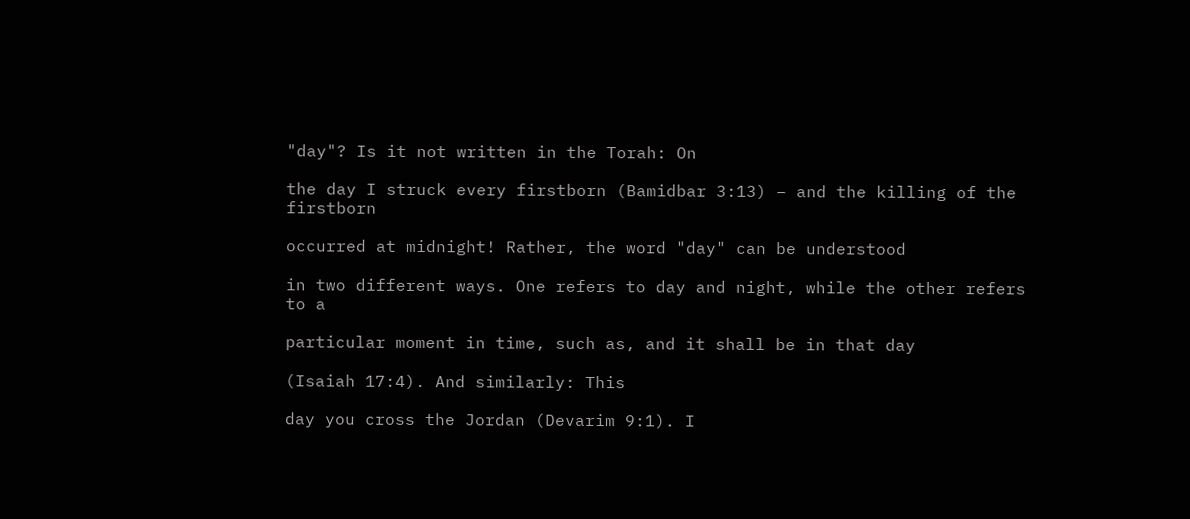"day"? Is it not written in the Torah: On

the day I struck every firstborn (Bamidbar 3:13) – and the killing of the firstborn

occurred at midnight! Rather, the word "day" can be understood

in two different ways. One refers to day and night, while the other refers to a

particular moment in time, such as, and it shall be in that day

(Isaiah 17:4). And similarly: This

day you cross the Jordan (Devarim 9:1). I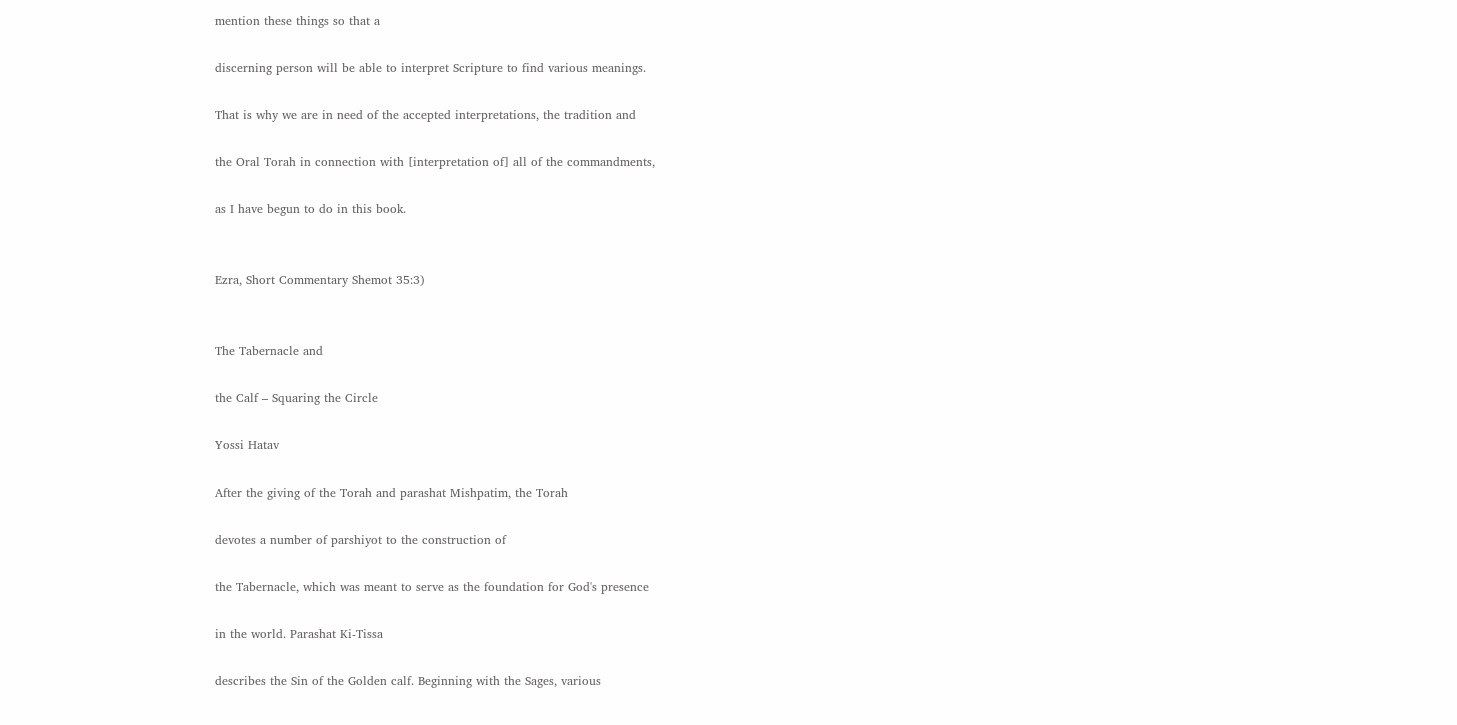mention these things so that a

discerning person will be able to interpret Scripture to find various meanings.

That is why we are in need of the accepted interpretations, the tradition and

the Oral Torah in connection with [interpretation of] all of the commandments,

as I have begun to do in this book.


Ezra, Short Commentary Shemot 35:3)


The Tabernacle and

the Calf – Squaring the Circle

Yossi Hatav

After the giving of the Torah and parashat Mishpatim, the Torah

devotes a number of parshiyot to the construction of

the Tabernacle, which was meant to serve as the foundation for God's presence

in the world. Parashat Ki-Tissa

describes the Sin of the Golden calf. Beginning with the Sages, various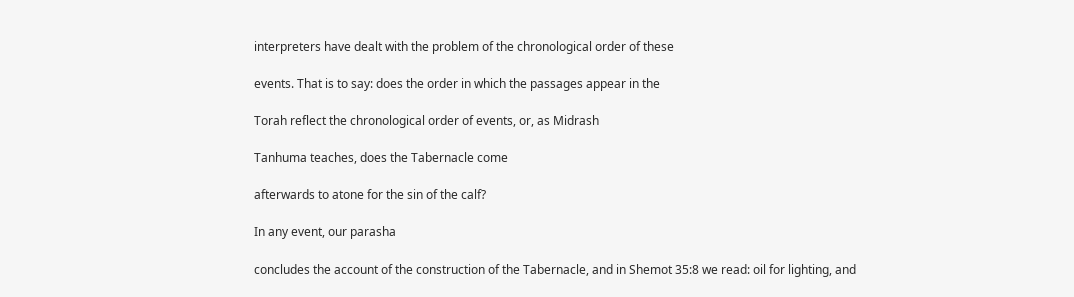interpreters have dealt with the problem of the chronological order of these

events. That is to say: does the order in which the passages appear in the

Torah reflect the chronological order of events, or, as Midrash

Tanhuma teaches, does the Tabernacle come

afterwards to atone for the sin of the calf?

In any event, our parasha

concludes the account of the construction of the Tabernacle, and in Shemot 35:8 we read: oil for lighting, and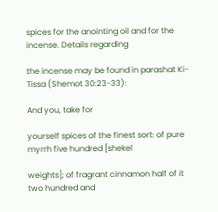spices for the anointing oil and for the incense. Details regarding

the incense may be found in parashat Ki-Tissa (Shemot 30:23-33):

And you, take for

yourself spices of the finest sort: of pure myrrh five hundred [shekel

weights]; of fragrant cinnamon half of it two hundred and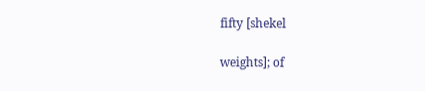fifty [shekel

weights]; of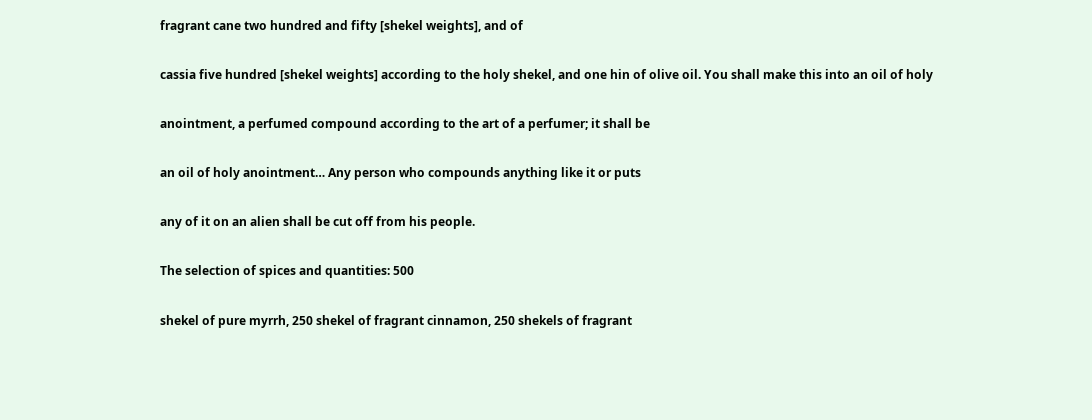fragrant cane two hundred and fifty [shekel weights], and of

cassia five hundred [shekel weights] according to the holy shekel, and one hin of olive oil. You shall make this into an oil of holy

anointment, a perfumed compound according to the art of a perfumer; it shall be

an oil of holy anointment… Any person who compounds anything like it or puts

any of it on an alien shall be cut off from his people.

The selection of spices and quantities: 500

shekel of pure myrrh, 250 shekel of fragrant cinnamon, 250 shekels of fragrant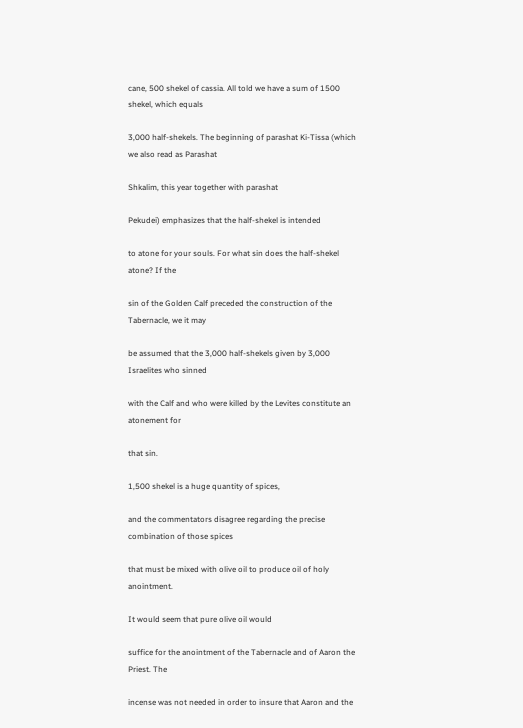cane, 500 shekel of cassia. All told we have a sum of 1500 shekel, which equals

3,000 half-shekels. The beginning of parashat Ki-Tissa (which we also read as Parashat

Shkalim, this year together with parashat

Pekudei) emphasizes that the half-shekel is intended

to atone for your souls. For what sin does the half-shekel atone? If the

sin of the Golden Calf preceded the construction of the Tabernacle, we it may

be assumed that the 3,000 half-shekels given by 3,000 Israelites who sinned

with the Calf and who were killed by the Levites constitute an atonement for

that sin.

1,500 shekel is a huge quantity of spices,

and the commentators disagree regarding the precise combination of those spices

that must be mixed with olive oil to produce oil of holy anointment.

It would seem that pure olive oil would

suffice for the anointment of the Tabernacle and of Aaron the Priest. The

incense was not needed in order to insure that Aaron and the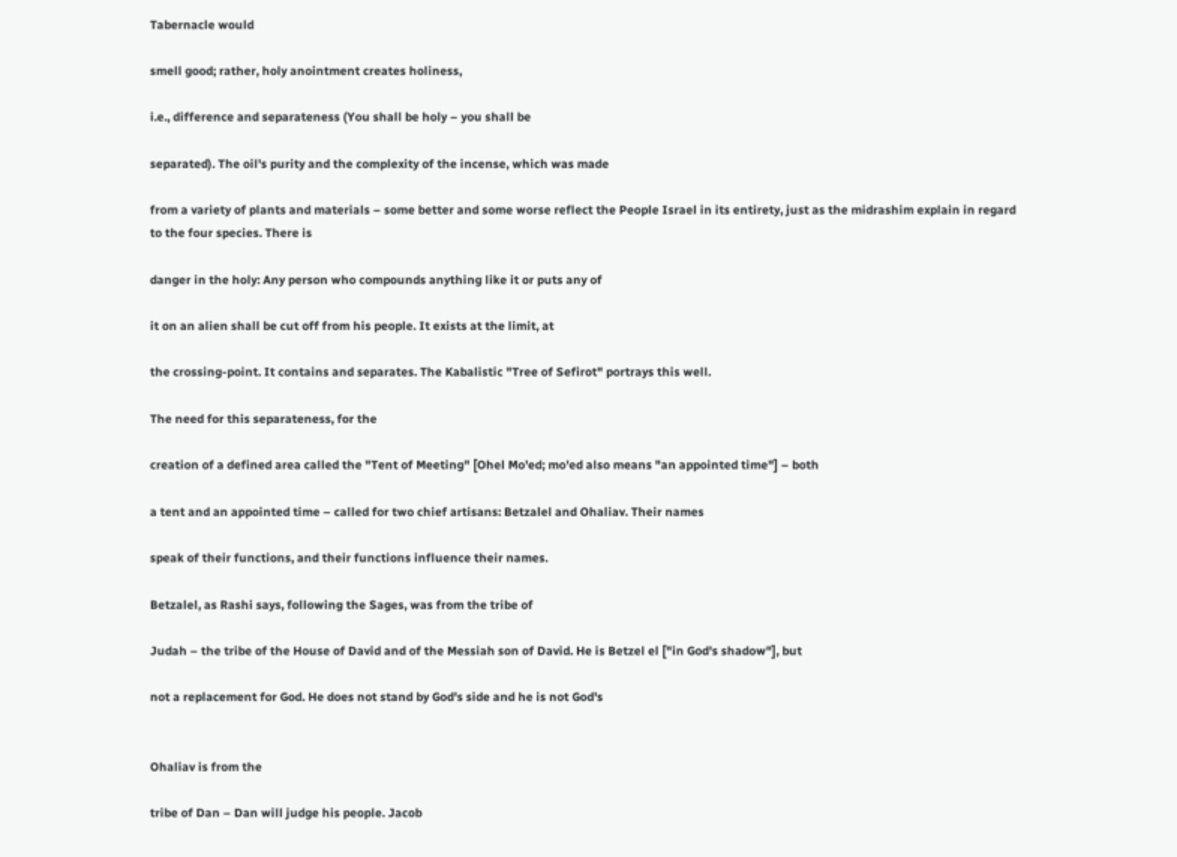Tabernacle would

smell good; rather, holy anointment creates holiness,

i.e., difference and separateness (You shall be holy – you shall be

separated). The oil's purity and the complexity of the incense, which was made

from a variety of plants and materials – some better and some worse reflect the People Israel in its entirety, just as the midrashim explain in regard to the four species. There is

danger in the holy: Any person who compounds anything like it or puts any of

it on an alien shall be cut off from his people. It exists at the limit, at

the crossing-point. It contains and separates. The Kabalistic "Tree of Sefirot" portrays this well.

The need for this separateness, for the

creation of a defined area called the "Tent of Meeting" [Ohel Mo'ed; mo'ed also means "an appointed time"] – both

a tent and an appointed time – called for two chief artisans: Betzalel and Ohaliav. Their names

speak of their functions, and their functions influence their names.

Betzalel, as Rashi says, following the Sages, was from the tribe of

Judah – the tribe of the House of David and of the Messiah son of David. He is Betzel el ["in God's shadow"], but

not a replacement for God. He does not stand by God's side and he is not God's


Ohaliav is from the

tribe of Dan – Dan will judge his people. Jacob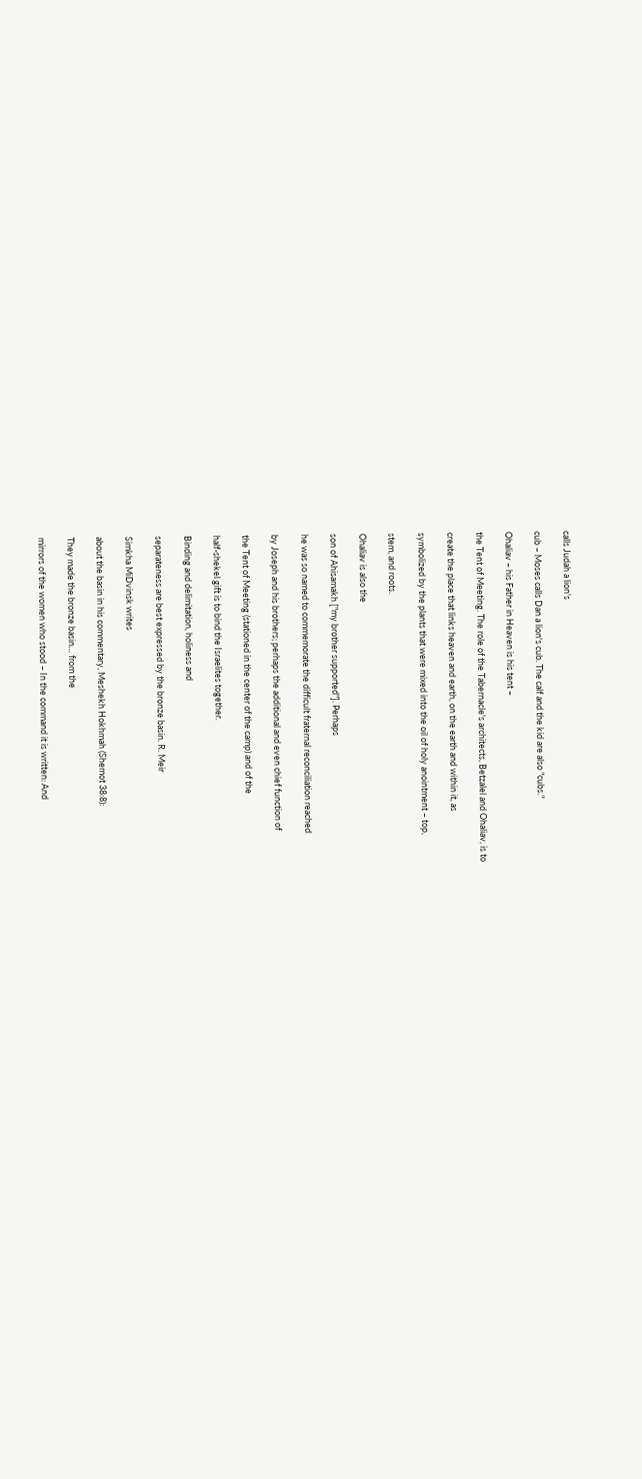calls Judah a lion's

cub – Moses calls Dan a lion's cub. The calf and the kid are also "cubs."

Ohaliav – his Father in Heaven is his tent –

the Tent of Meeting. The role of the Tabernacle's architects, Betzalel and Ohaliav, is to

create the place that links heaven and earth, on the earth and within it, as

symbolized by the plants that were mixed into the oil of holy anointment – top,

stem, and roots.

Ohaliav is also the

son of Ahisamakh ["my brother supported"]. Perhaps

he was so named to commemorate the difficult fraternal reconciliation reached

by Joseph and his brothers; perhaps the additional and even chief function of

the Tent of Meeting (stationed in the center of the camp) and of the

half-shekel gift is to bind the Israelites together.

Binding and delimitation, holiness and

separateness are best expressed by the bronze basin. R. Meir

Simkha MiDvinsk writes

about the basin in his commentary, Meshekh Hokhmah (Shemot 38:8):

They made the bronze basin… from the

mirrors of the women who stood – In the command it is written: And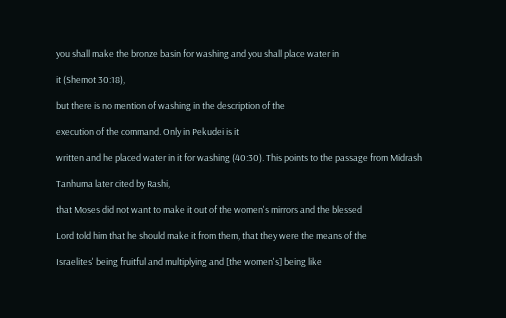you shall make the bronze basin for washing and you shall place water in

it (Shemot 30:18),

but there is no mention of washing in the description of the

execution of the command. Only in Pekudei is it

written and he placed water in it for washing (40:30). This points to the passage from Midrash

Tanhuma later cited by Rashi,

that Moses did not want to make it out of the women's mirrors and the blessed

Lord told him that he should make it from them, that they were the means of the

Israelites' being fruitful and multiplying and [the women's] being like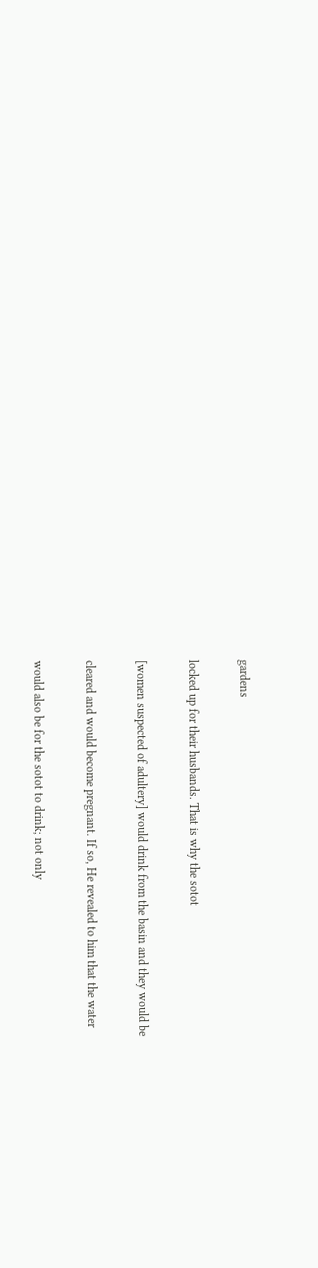gardens

locked up for their husbands. That is why the sotot

[women suspected of adultery] would drink from the basin and they would be

cleared and would become pregnant. If so, He revealed to him that the water

would also be for the sotot to drink; not only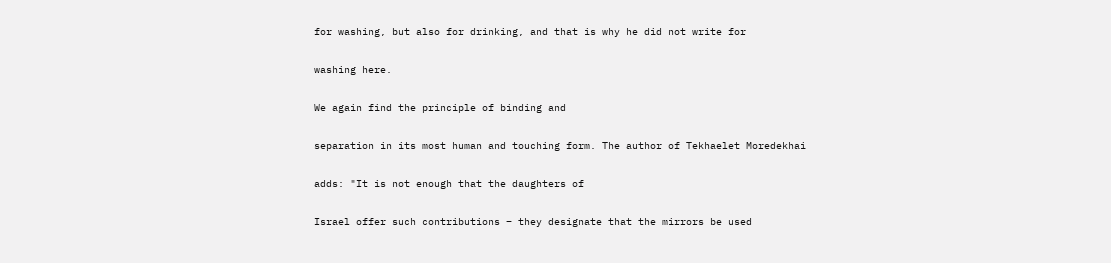for washing, but also for drinking, and that is why he did not write for

washing here.

We again find the principle of binding and

separation in its most human and touching form. The author of Tekhaelet Moredekhai

adds: "It is not enough that the daughters of

Israel offer such contributions – they designate that the mirrors be used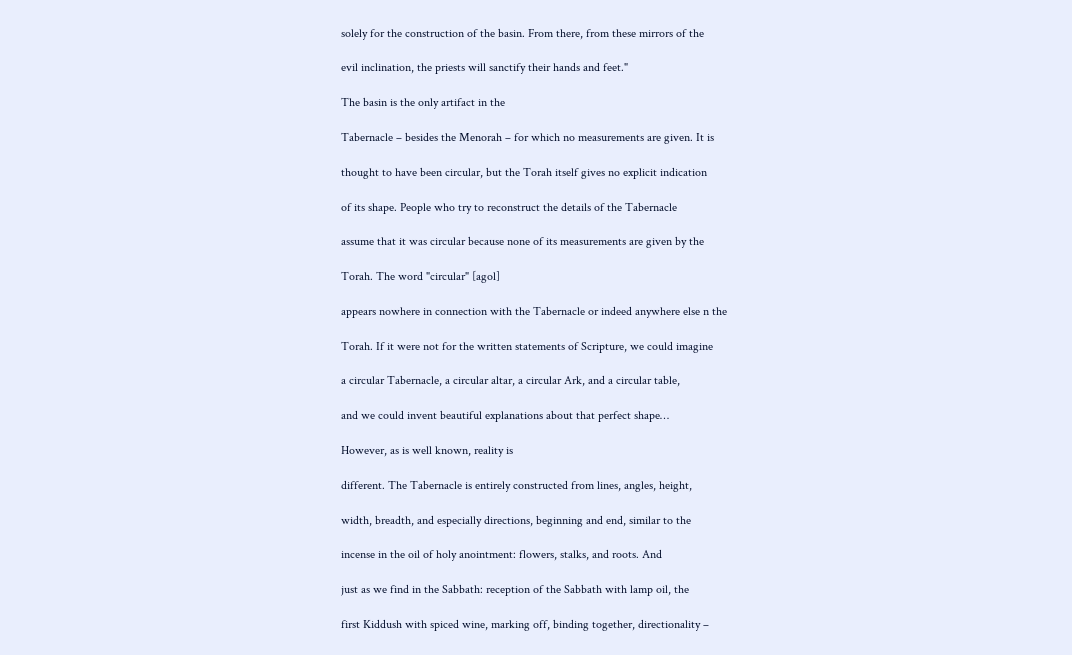solely for the construction of the basin. From there, from these mirrors of the

evil inclination, the priests will sanctify their hands and feet."

The basin is the only artifact in the

Tabernacle – besides the Menorah – for which no measurements are given. It is

thought to have been circular, but the Torah itself gives no explicit indication

of its shape. People who try to reconstruct the details of the Tabernacle

assume that it was circular because none of its measurements are given by the

Torah. The word "circular" [agol]

appears nowhere in connection with the Tabernacle or indeed anywhere else n the

Torah. If it were not for the written statements of Scripture, we could imagine

a circular Tabernacle, a circular altar, a circular Ark, and a circular table,

and we could invent beautiful explanations about that perfect shape…

However, as is well known, reality is

different. The Tabernacle is entirely constructed from lines, angles, height,

width, breadth, and especially directions, beginning and end, similar to the

incense in the oil of holy anointment: flowers, stalks, and roots. And

just as we find in the Sabbath: reception of the Sabbath with lamp oil, the

first Kiddush with spiced wine, marking off, binding together, directionality –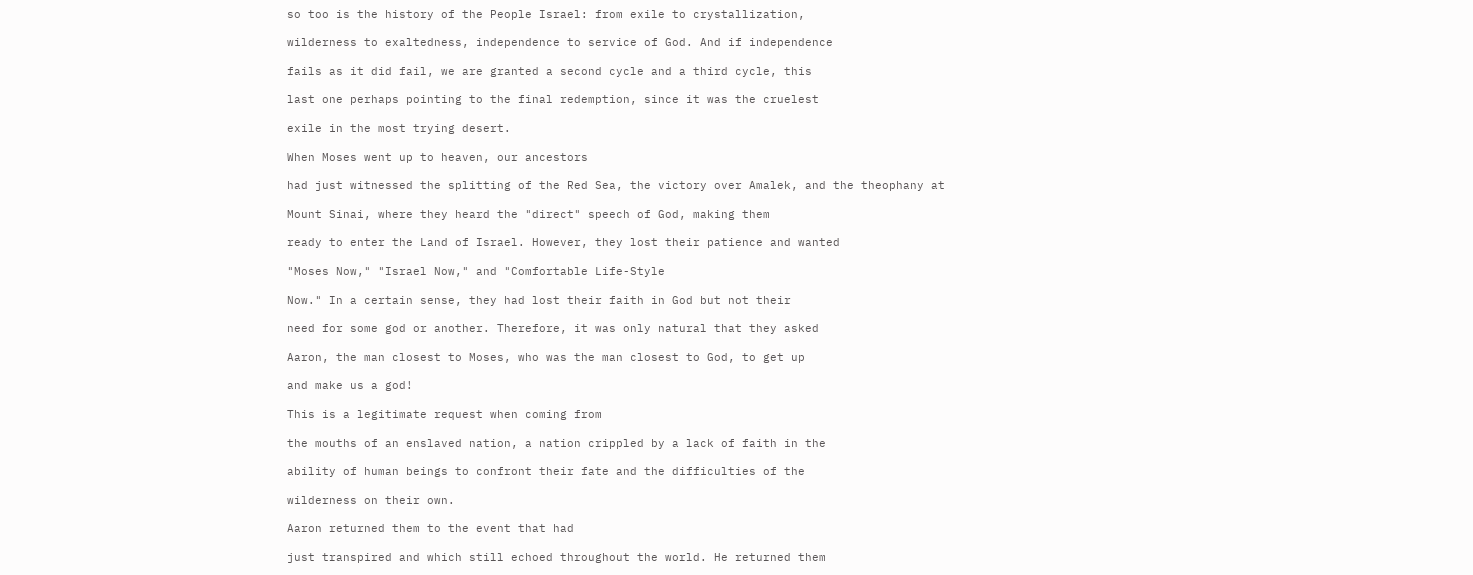so too is the history of the People Israel: from exile to crystallization,

wilderness to exaltedness, independence to service of God. And if independence

fails as it did fail, we are granted a second cycle and a third cycle, this

last one perhaps pointing to the final redemption, since it was the cruelest

exile in the most trying desert.

When Moses went up to heaven, our ancestors

had just witnessed the splitting of the Red Sea, the victory over Amalek, and the theophany at

Mount Sinai, where they heard the "direct" speech of God, making them

ready to enter the Land of Israel. However, they lost their patience and wanted

"Moses Now," "Israel Now," and "Comfortable Life-Style

Now." In a certain sense, they had lost their faith in God but not their

need for some god or another. Therefore, it was only natural that they asked

Aaron, the man closest to Moses, who was the man closest to God, to get up

and make us a god!

This is a legitimate request when coming from

the mouths of an enslaved nation, a nation crippled by a lack of faith in the

ability of human beings to confront their fate and the difficulties of the

wilderness on their own.

Aaron returned them to the event that had

just transpired and which still echoed throughout the world. He returned them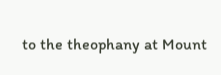to the theophany at Mount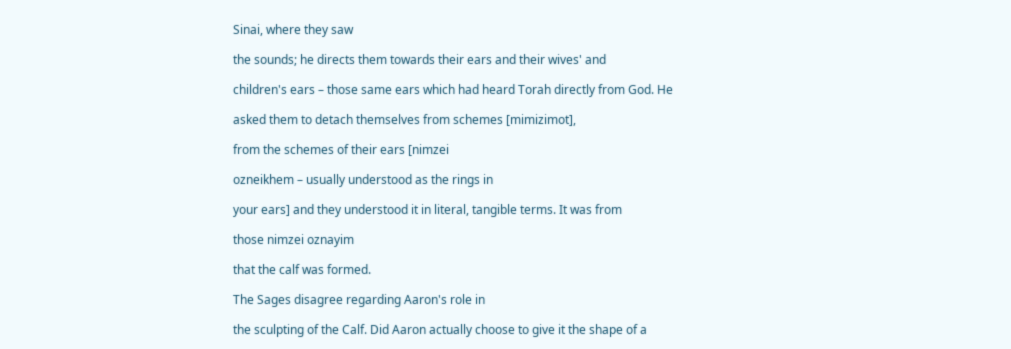Sinai, where they saw

the sounds; he directs them towards their ears and their wives' and

children's ears – those same ears which had heard Torah directly from God. He

asked them to detach themselves from schemes [mimizimot],

from the schemes of their ears [nimzei

ozneikhem – usually understood as the rings in

your ears] and they understood it in literal, tangible terms. It was from

those nimzei oznayim

that the calf was formed.

The Sages disagree regarding Aaron's role in

the sculpting of the Calf. Did Aaron actually choose to give it the shape of a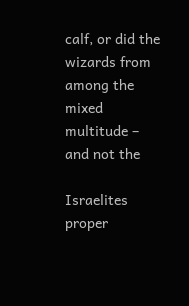calf, or did the wizards from among the mixed multitude – and not the

Israelites proper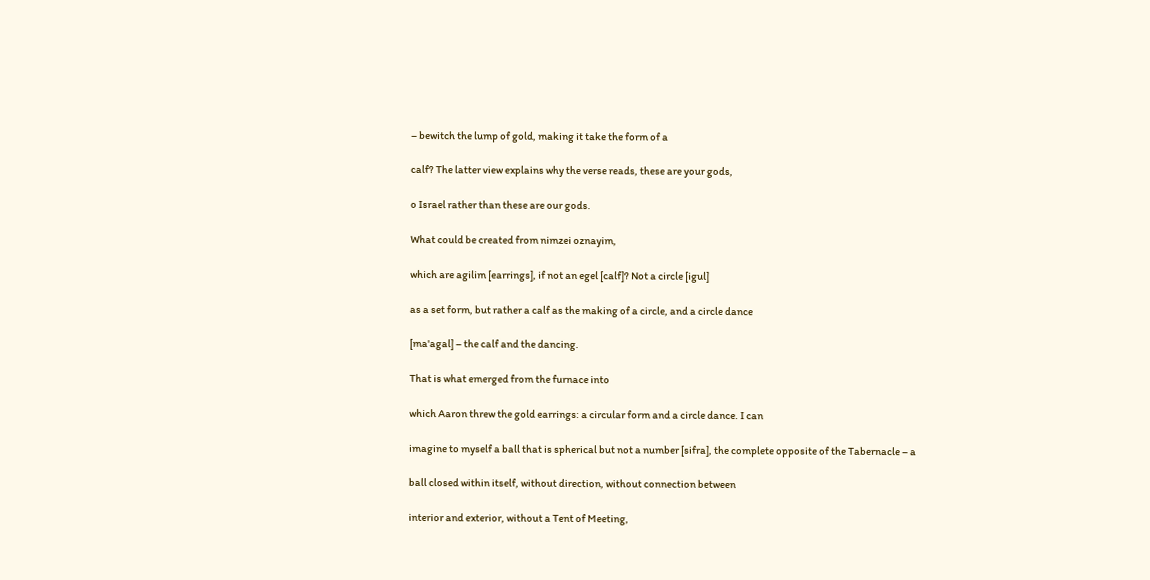– bewitch the lump of gold, making it take the form of a

calf? The latter view explains why the verse reads, these are your gods,

o Israel rather than these are our gods.

What could be created from nimzei oznayim,

which are agilim [earrings], if not an egel [calf]? Not a circle [igul]

as a set form, but rather a calf as the making of a circle, and a circle dance

[ma'agal] – the calf and the dancing.

That is what emerged from the furnace into

which Aaron threw the gold earrings: a circular form and a circle dance. I can

imagine to myself a ball that is spherical but not a number [sifra], the complete opposite of the Tabernacle – a

ball closed within itself, without direction, without connection between

interior and exterior, without a Tent of Meeting,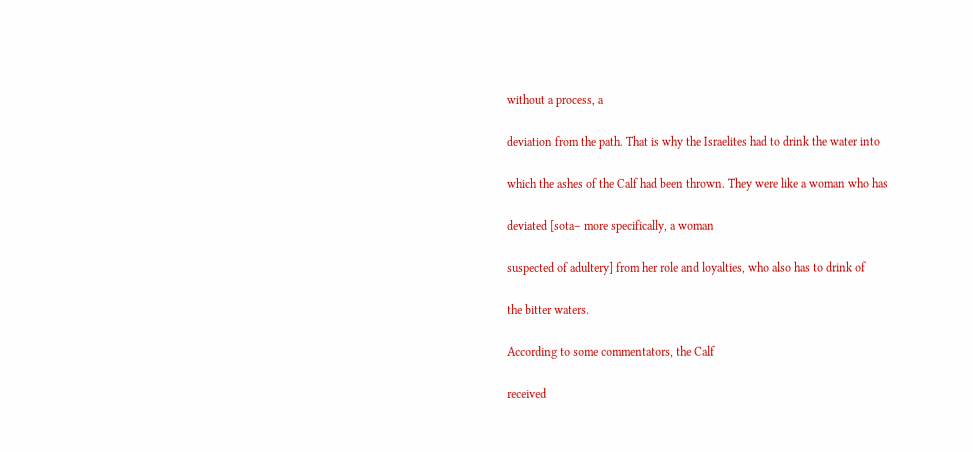without a process, a

deviation from the path. That is why the Israelites had to drink the water into

which the ashes of the Calf had been thrown. They were like a woman who has

deviated [sota– more specifically, a woman

suspected of adultery] from her role and loyalties, who also has to drink of

the bitter waters.

According to some commentators, the Calf

received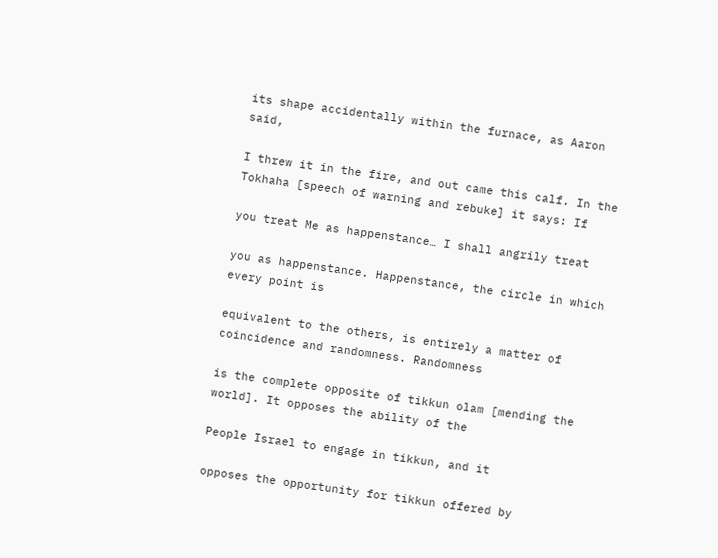its shape accidentally within the furnace, as Aaron said,

I threw it in the fire, and out came this calf. In the Tokhaha [speech of warning and rebuke] it says: If

you treat Me as happenstance… I shall angrily treat

you as happenstance. Happenstance, the circle in which every point is

equivalent to the others, is entirely a matter of coincidence and randomness. Randomness

is the complete opposite of tikkun olam [mending the world]. It opposes the ability of the

People Israel to engage in tikkun, and it

opposes the opportunity for tikkun offered by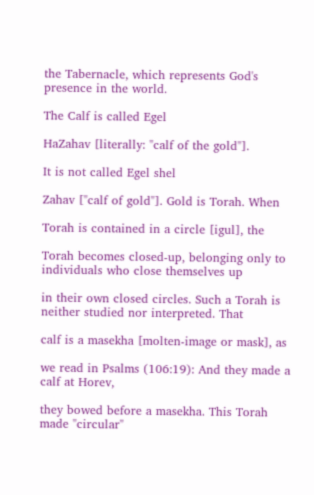the Tabernacle, which represents God's presence in the world.

The Calf is called Egel

HaZahav [literally: "calf of the gold"].

It is not called Egel shel

Zahav ["calf of gold"]. Gold is Torah. When

Torah is contained in a circle [igul], the

Torah becomes closed-up, belonging only to individuals who close themselves up

in their own closed circles. Such a Torah is neither studied nor interpreted. That

calf is a masekha [molten-image or mask], as

we read in Psalms (106:19): And they made a calf at Horev,

they bowed before a masekha. This Torah made "circular"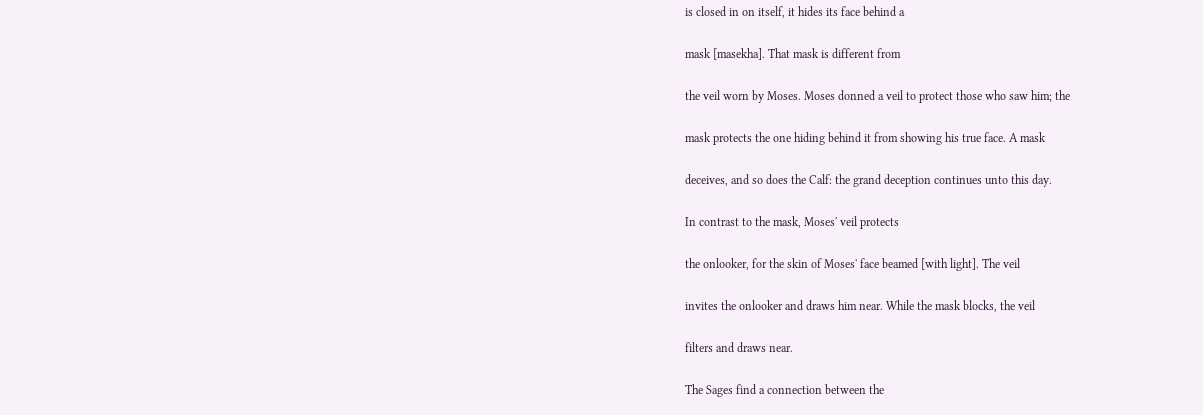is closed in on itself, it hides its face behind a

mask [masekha]. That mask is different from

the veil worn by Moses. Moses donned a veil to protect those who saw him; the

mask protects the one hiding behind it from showing his true face. A mask

deceives, and so does the Calf: the grand deception continues unto this day.

In contrast to the mask, Moses' veil protects

the onlooker, for the skin of Moses' face beamed [with light]. The veil

invites the onlooker and draws him near. While the mask blocks, the veil

filters and draws near.

The Sages find a connection between the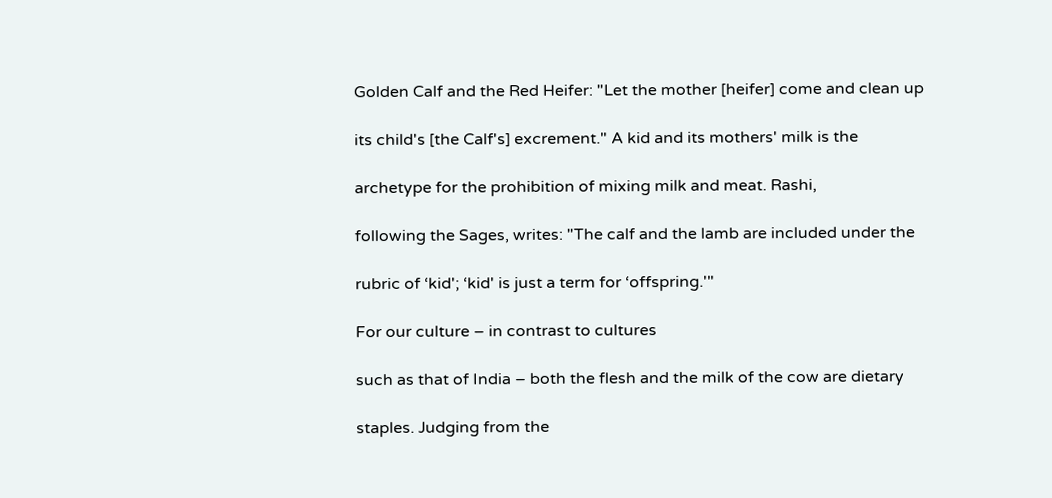Golden Calf and the Red Heifer: "Let the mother [heifer] come and clean up

its child's [the Calf's] excrement." A kid and its mothers' milk is the

archetype for the prohibition of mixing milk and meat. Rashi,

following the Sages, writes: "The calf and the lamb are included under the

rubric of ‘kid'; ‘kid' is just a term for ‘offspring.'"

For our culture – in contrast to cultures

such as that of India – both the flesh and the milk of the cow are dietary

staples. Judging from the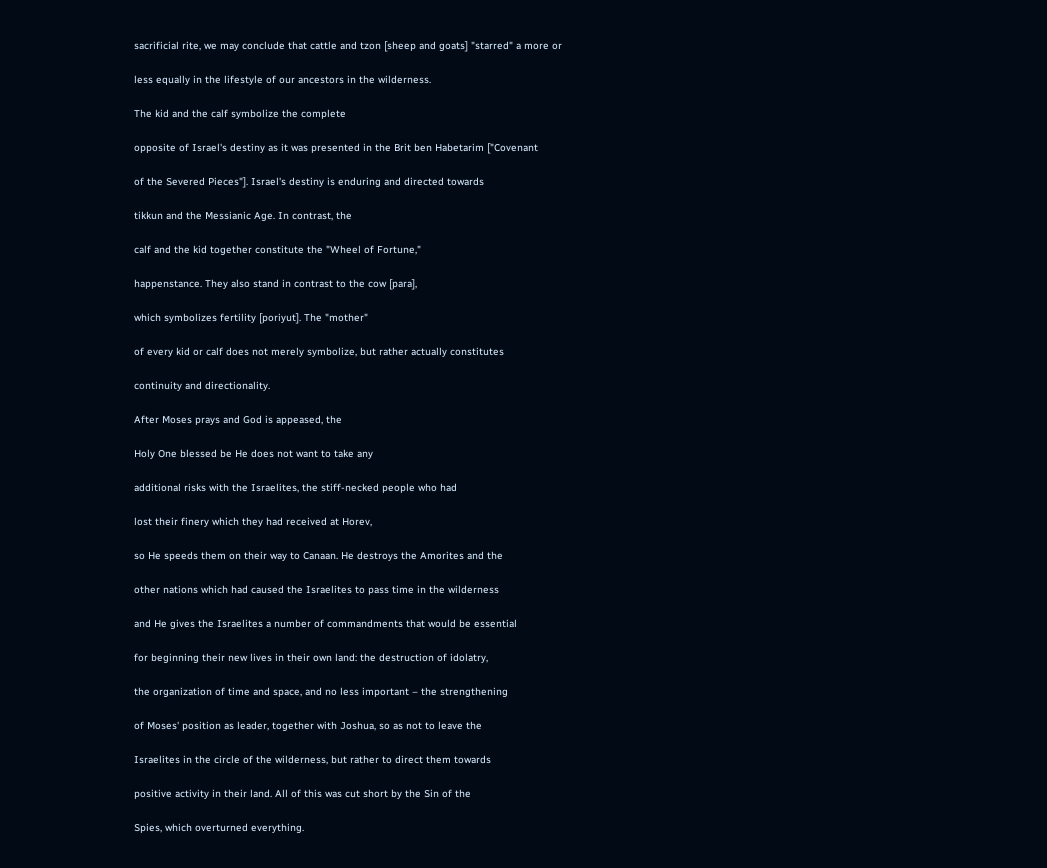sacrificial rite, we may conclude that cattle and tzon [sheep and goats] "starred" a more or

less equally in the lifestyle of our ancestors in the wilderness.

The kid and the calf symbolize the complete

opposite of Israel's destiny as it was presented in the Brit ben Habetarim ["Covenant

of the Severed Pieces"]. Israel's destiny is enduring and directed towards

tikkun and the Messianic Age. In contrast, the

calf and the kid together constitute the "Wheel of Fortune,"

happenstance. They also stand in contrast to the cow [para],

which symbolizes fertility [poriyut]. The "mother"

of every kid or calf does not merely symbolize, but rather actually constitutes

continuity and directionality.

After Moses prays and God is appeased, the

Holy One blessed be He does not want to take any

additional risks with the Israelites, the stiff-necked people who had

lost their finery which they had received at Horev,

so He speeds them on their way to Canaan. He destroys the Amorites and the

other nations which had caused the Israelites to pass time in the wilderness

and He gives the Israelites a number of commandments that would be essential

for beginning their new lives in their own land: the destruction of idolatry,

the organization of time and space, and no less important – the strengthening

of Moses' position as leader, together with Joshua, so as not to leave the

Israelites in the circle of the wilderness, but rather to direct them towards

positive activity in their land. All of this was cut short by the Sin of the

Spies, which overturned everything.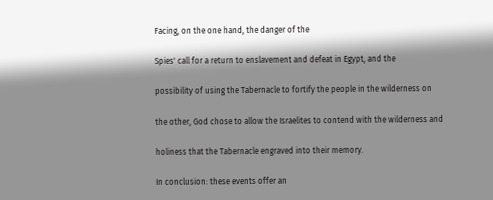Facing, on the one hand, the danger of the

Spies' call for a return to enslavement and defeat in Egypt, and the

possibility of using the Tabernacle to fortify the people in the wilderness on

the other, God chose to allow the Israelites to contend with the wilderness and

holiness that the Tabernacle engraved into their memory.

In conclusion: these events offer an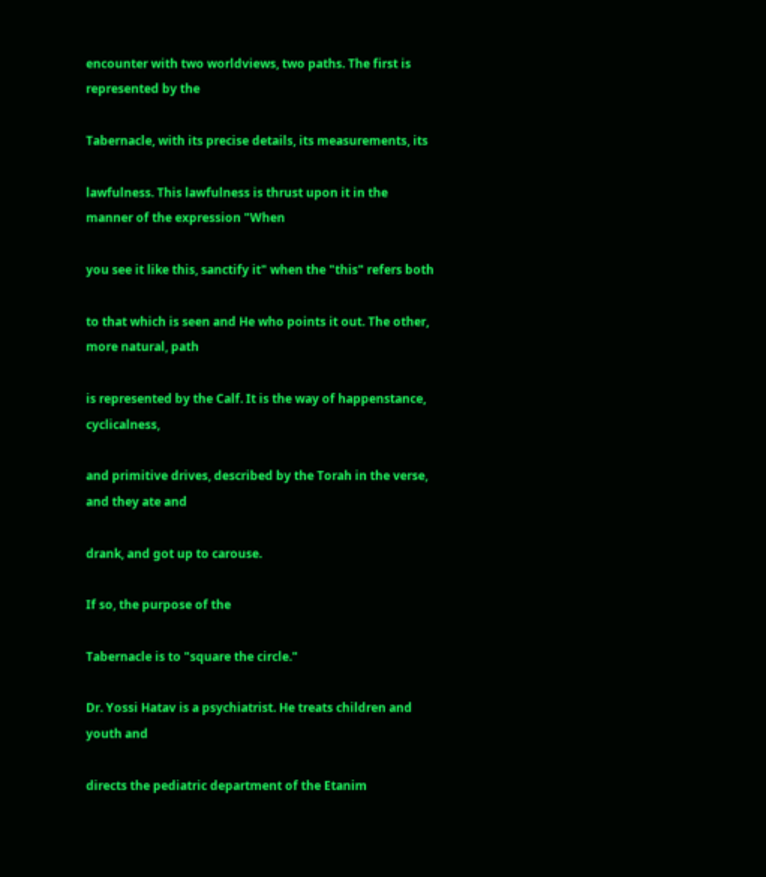encounter with two worldviews, two paths. The first is represented by the

Tabernacle, with its precise details, its measurements, its

lawfulness. This lawfulness is thrust upon it in the manner of the expression "When

you see it like this, sanctify it" when the "this" refers both

to that which is seen and He who points it out. The other, more natural, path

is represented by the Calf. It is the way of happenstance, cyclicalness,

and primitive drives, described by the Torah in the verse, and they ate and

drank, and got up to carouse.

If so, the purpose of the

Tabernacle is to "square the circle."

Dr. Yossi Hatav is a psychiatrist. He treats children and youth and

directs the pediatric department of the Etanim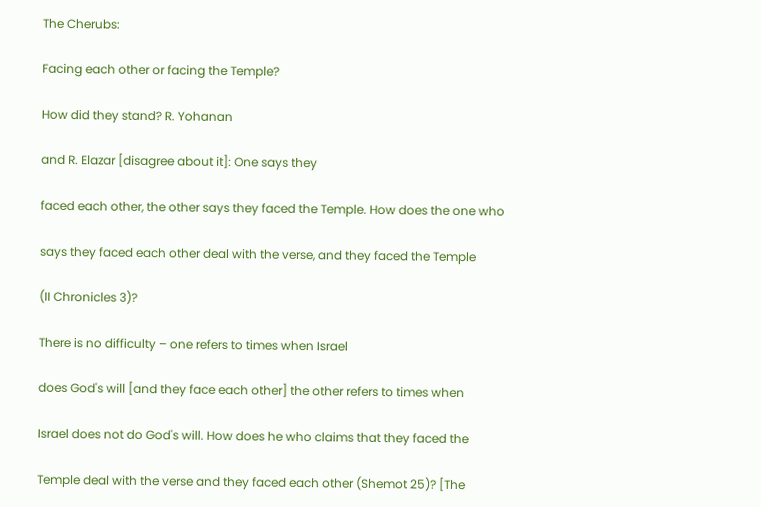The Cherubs:

Facing each other or facing the Temple?

How did they stand? R. Yohanan

and R. Elazar [disagree about it]: One says they

faced each other, the other says they faced the Temple. How does the one who

says they faced each other deal with the verse, and they faced the Temple

(II Chronicles 3)?

There is no difficulty – one refers to times when Israel

does God's will [and they face each other] the other refers to times when

Israel does not do God's will. How does he who claims that they faced the

Temple deal with the verse and they faced each other (Shemot 25)? [The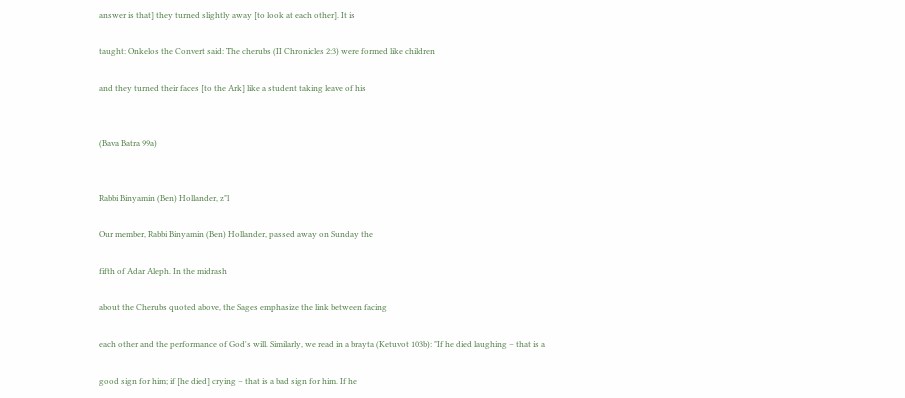answer is that] they turned slightly away [to look at each other]. It is

taught: Onkelos the Convert said: The cherubs (II Chronicles 2:3) were formed like children

and they turned their faces [to the Ark] like a student taking leave of his


(Bava Batra 99a)


Rabbi Binyamin (Ben) Hollander, z"l

Our member, Rabbi Binyamin (Ben) Hollander, passed away on Sunday the

fifth of Adar Aleph. In the midrash

about the Cherubs quoted above, the Sages emphasize the link between facing

each other and the performance of God's will. Similarly, we read in a brayta (Ketuvot 103b): "If he died laughing – that is a

good sign for him; if [he died] crying – that is a bad sign for him. If he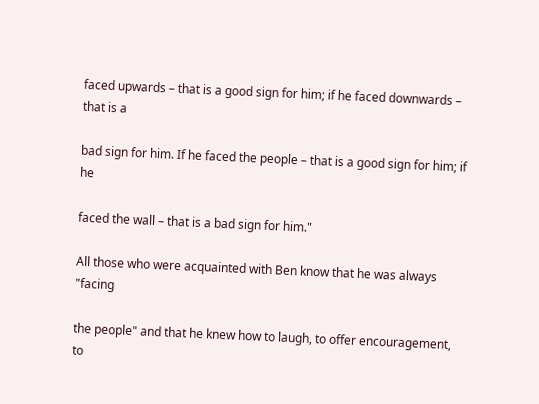faced upwards – that is a good sign for him; if he faced downwards – that is a

bad sign for him. If he faced the people – that is a good sign for him; if he

faced the wall – that is a bad sign for him."

All those who were acquainted with Ben know that he was always "facing

the people" and that he knew how to laugh, to offer encouragement, to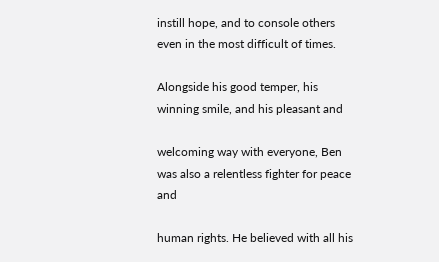instill hope, and to console others even in the most difficult of times.

Alongside his good temper, his winning smile, and his pleasant and

welcoming way with everyone, Ben was also a relentless fighter for peace and

human rights. He believed with all his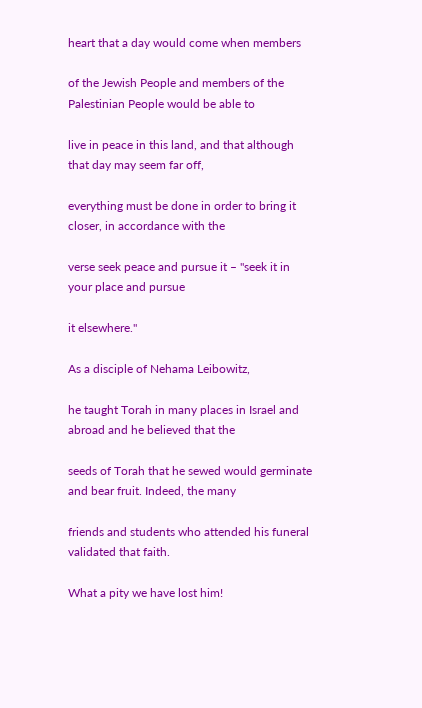heart that a day would come when members

of the Jewish People and members of the Palestinian People would be able to

live in peace in this land, and that although that day may seem far off,

everything must be done in order to bring it closer, in accordance with the

verse seek peace and pursue it – "seek it in your place and pursue

it elsewhere."

As a disciple of Nehama Leibowitz,

he taught Torah in many places in Israel and abroad and he believed that the

seeds of Torah that he sewed would germinate and bear fruit. Indeed, the many

friends and students who attended his funeral validated that faith.

What a pity we have lost him!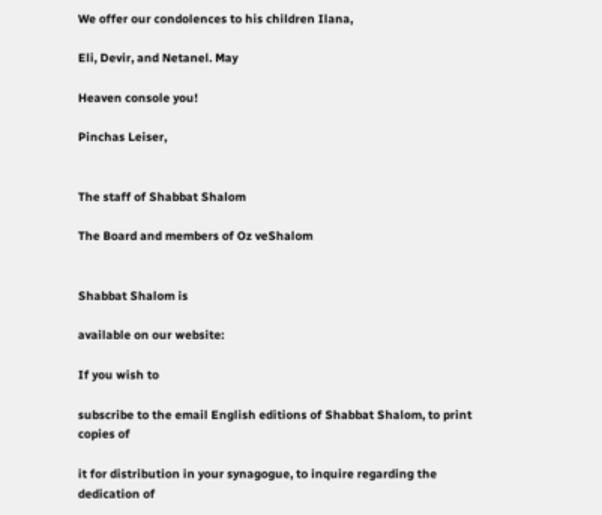We offer our condolences to his children Ilana,

Eli, Devir, and Netanel. May

Heaven console you!

Pinchas Leiser,


The staff of Shabbat Shalom

The Board and members of Oz veShalom


Shabbat Shalom is

available on our website:

If you wish to

subscribe to the email English editions of Shabbat Shalom, to print copies of

it for distribution in your synagogue, to inquire regarding the dedication of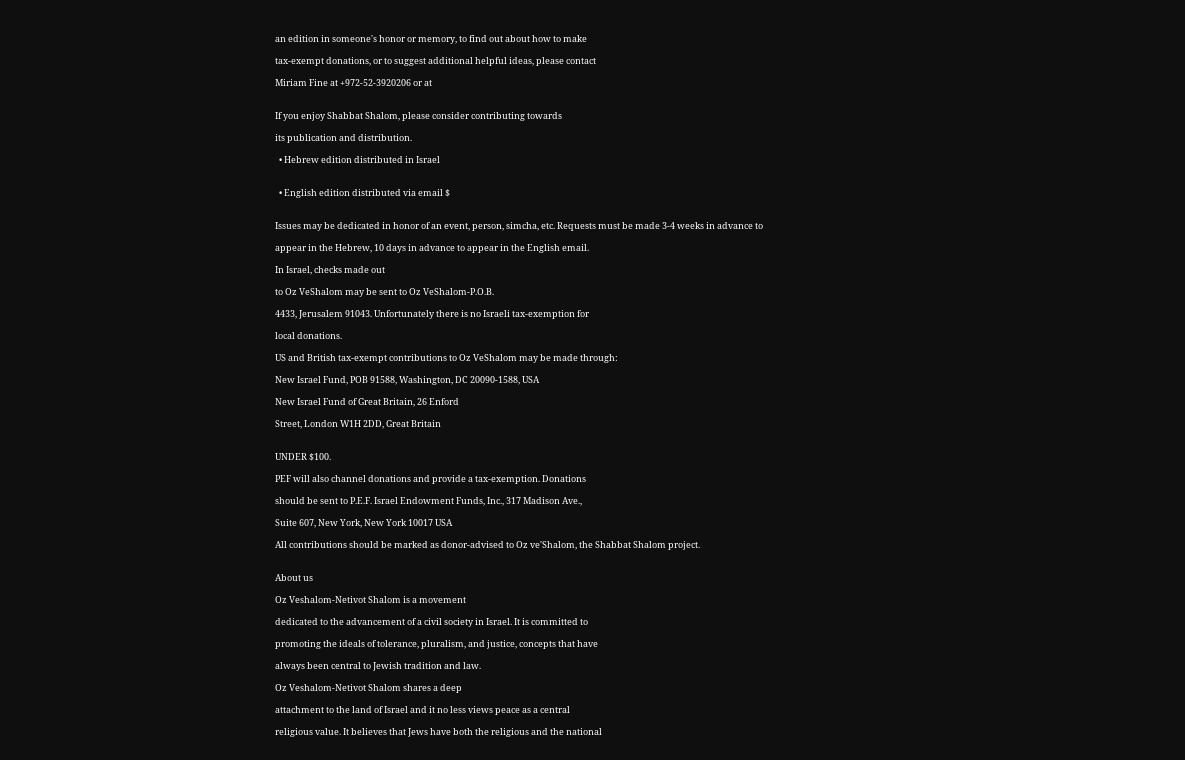an edition in someone's honor or memory, to find out about how to make

tax-exempt donations, or to suggest additional helpful ideas, please contact

Miriam Fine at +972-52-3920206 or at


If you enjoy Shabbat Shalom, please consider contributing towards

its publication and distribution.

  • Hebrew edition distributed in Israel


  • English edition distributed via email $


Issues may be dedicated in honor of an event, person, simcha, etc. Requests must be made 3-4 weeks in advance to

appear in the Hebrew, 10 days in advance to appear in the English email.

In Israel, checks made out

to Oz VeShalom may be sent to Oz VeShalom-P.O.B.

4433, Jerusalem 91043. Unfortunately there is no Israeli tax-exemption for

local donations.

US and British tax-exempt contributions to Oz VeShalom may be made through:

New Israel Fund, POB 91588, Washington, DC 20090-1588, USA

New Israel Fund of Great Britain, 26 Enford

Street, London W1H 2DD, Great Britain


UNDER $100.

PEF will also channel donations and provide a tax-exemption. Donations

should be sent to P.E.F. Israel Endowment Funds, Inc., 317 Madison Ave.,

Suite 607, New York, New York 10017 USA

All contributions should be marked as donor-advised to Oz ve'Shalom, the Shabbat Shalom project.


About us

Oz Veshalom-Netivot Shalom is a movement

dedicated to the advancement of a civil society in Israel. It is committed to

promoting the ideals of tolerance, pluralism, and justice, concepts that have

always been central to Jewish tradition and law.

Oz Veshalom-Netivot Shalom shares a deep

attachment to the land of Israel and it no less views peace as a central

religious value. It believes that Jews have both the religious and the national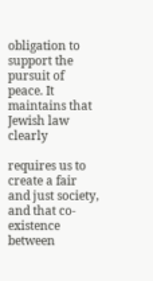obligation to support the pursuit of peace. It maintains that Jewish law clearly

requires us to create a fair and just society, and that co-existence between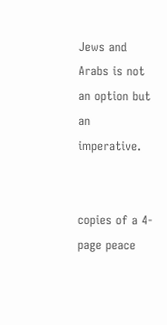Jews and Arabs is not an option but an imperative.


copies of a 4-page peace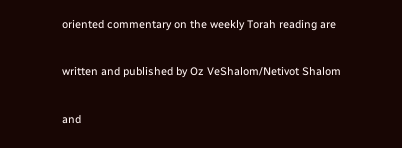oriented commentary on the weekly Torah reading are

written and published by Oz VeShalom/Netivot Shalom

and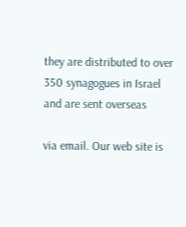they are distributed to over 350 synagogues in Israel and are sent overseas

via email. Our web site is